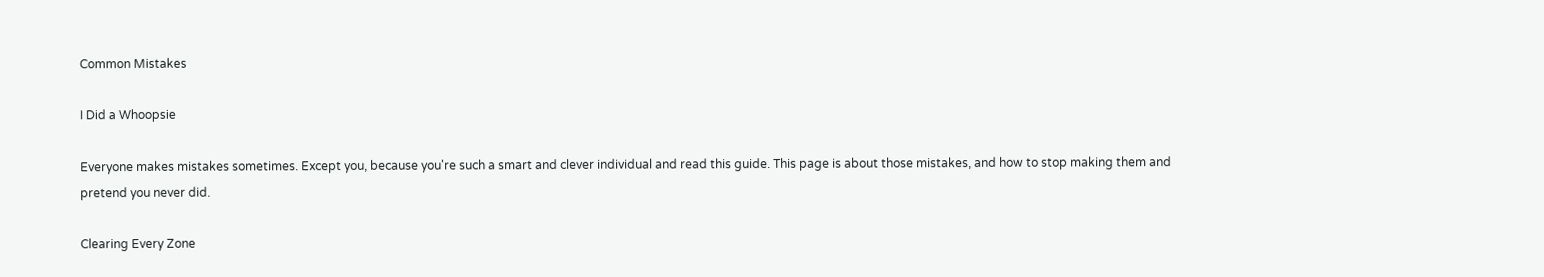Common Mistakes

I Did a Whoopsie

Everyone makes mistakes sometimes. Except you, because you're such a smart and clever individual and read this guide. This page is about those mistakes, and how to stop making them and pretend you never did.

Clearing Every Zone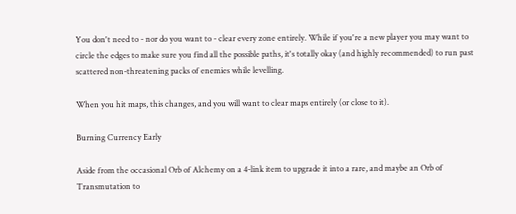You don't need to - nor do you want to - clear every zone entirely. While if you're a new player you may want to circle the edges to make sure you find all the possible paths, it's totally okay (and highly recommended) to run past scattered non-threatening packs of enemies while levelling.

When you hit maps, this changes, and you will want to clear maps entirely (or close to it).

Burning Currency Early

Aside from the occasional Orb of Alchemy on a 4-link item to upgrade it into a rare, and maybe an Orb of Transmutation to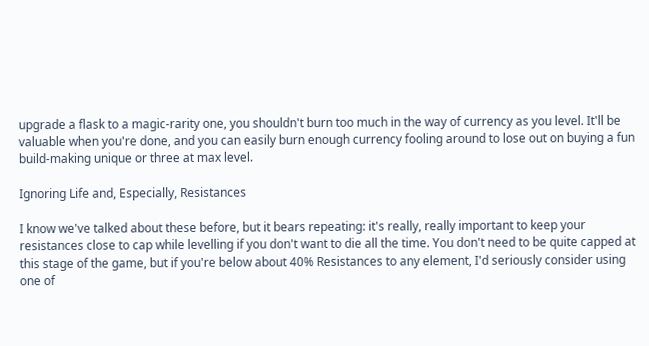upgrade a flask to a magic-rarity one, you shouldn't burn too much in the way of currency as you level. It'll be valuable when you're done, and you can easily burn enough currency fooling around to lose out on buying a fun build-making unique or three at max level.

Ignoring Life and, Especially, Resistances

I know we've talked about these before, but it bears repeating: it's really, really important to keep your resistances close to cap while levelling if you don't want to die all the time. You don't need to be quite capped at this stage of the game, but if you're below about 40% Resistances to any element, I'd seriously consider using one of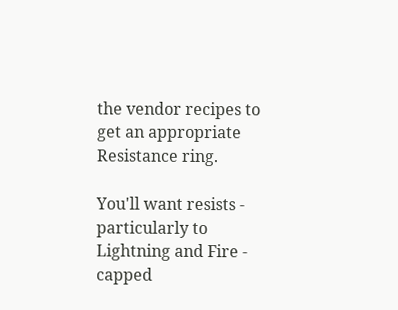the vendor recipes to get an appropriate Resistance ring.

You'll want resists - particularly to Lightning and Fire - capped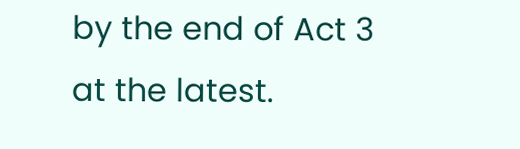by the end of Act 3 at the latest.